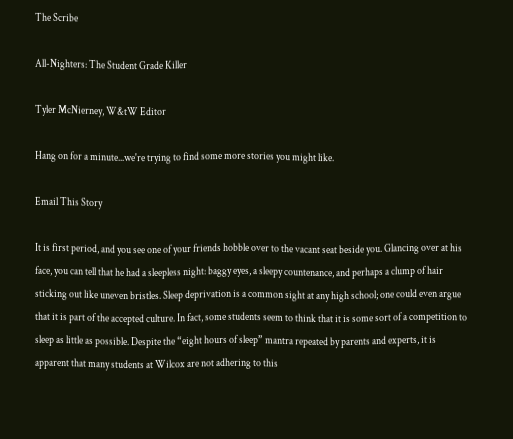The Scribe

All-Nighters: The Student Grade Killer

Tyler McNierney, W&tW Editor

Hang on for a minute...we're trying to find some more stories you might like.

Email This Story

It is first period, and you see one of your friends hobble over to the vacant seat beside you. Glancing over at his face, you can tell that he had a sleepless night: baggy eyes, a sleepy countenance, and perhaps a clump of hair sticking out like uneven bristles. Sleep deprivation is a common sight at any high school; one could even argue that it is part of the accepted culture. In fact, some students seem to think that it is some sort of a competition to sleep as little as possible. Despite the “eight hours of sleep” mantra repeated by parents and experts, it is apparent that many students at Wilcox are not adhering to this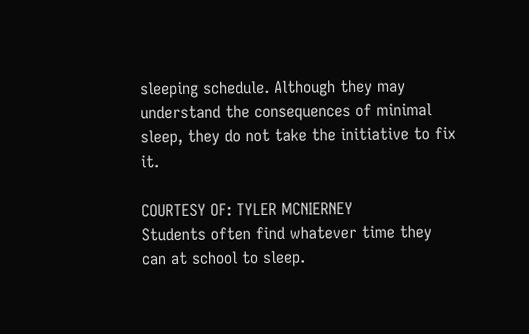sleeping schedule. Although they may understand the consequences of minimal sleep, they do not take the initiative to fix it.

COURTESY OF: TYLER MCNIERNEY                                                               Students often find whatever time they can at school to sleep.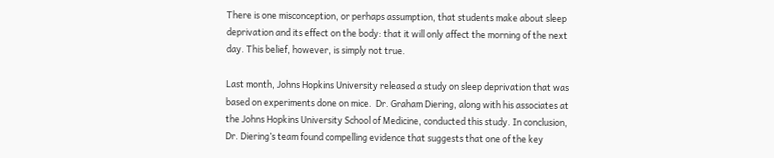There is one misconception, or perhaps assumption, that students make about sleep deprivation and its effect on the body: that it will only affect the morning of the next day. This belief, however, is simply not true.

Last month, Johns Hopkins University released a study on sleep deprivation that was based on experiments done on mice.  Dr. Graham Diering, along with his associates at the Johns Hopkins University School of Medicine, conducted this study. In conclusion, Dr. Diering’s team found compelling evidence that suggests that one of the key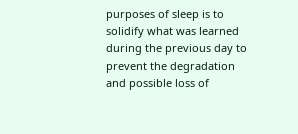purposes of sleep is to solidify what was learned during the previous day to prevent the degradation and possible loss of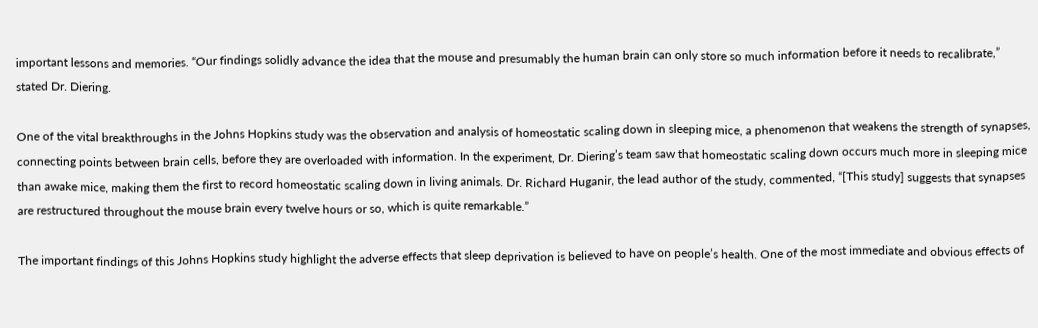important lessons and memories. “Our findings solidly advance the idea that the mouse and presumably the human brain can only store so much information before it needs to recalibrate,” stated Dr. Diering.

One of the vital breakthroughs in the Johns Hopkins study was the observation and analysis of homeostatic scaling down in sleeping mice, a phenomenon that weakens the strength of synapses, connecting points between brain cells, before they are overloaded with information. In the experiment, Dr. Diering’s team saw that homeostatic scaling down occurs much more in sleeping mice than awake mice, making them the first to record homeostatic scaling down in living animals. Dr. Richard Huganir, the lead author of the study, commented, “[This study] suggests that synapses are restructured throughout the mouse brain every twelve hours or so, which is quite remarkable.”

The important findings of this Johns Hopkins study highlight the adverse effects that sleep deprivation is believed to have on people’s health. One of the most immediate and obvious effects of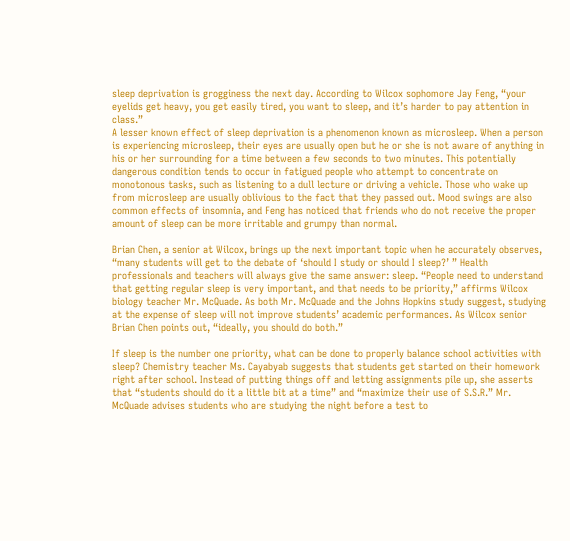sleep deprivation is grogginess the next day. According to Wilcox sophomore Jay Feng, “your eyelids get heavy, you get easily tired, you want to sleep, and it’s harder to pay attention in class.”
A lesser known effect of sleep deprivation is a phenomenon known as microsleep. When a person is experiencing microsleep, their eyes are usually open but he or she is not aware of anything in his or her surrounding for a time between a few seconds to two minutes. This potentially dangerous condition tends to occur in fatigued people who attempt to concentrate on monotonous tasks, such as listening to a dull lecture or driving a vehicle. Those who wake up from microsleep are usually oblivious to the fact that they passed out. Mood swings are also common effects of insomnia, and Feng has noticed that friends who do not receive the proper amount of sleep can be more irritable and grumpy than normal.

Brian Chen, a senior at Wilcox, brings up the next important topic when he accurately observes, “many students will get to the debate of ‘should I study or should I sleep?’ ” Health professionals and teachers will always give the same answer: sleep. “People need to understand that getting regular sleep is very important, and that needs to be priority,” affirms Wilcox biology teacher Mr. McQuade. As both Mr. McQuade and the Johns Hopkins study suggest, studying at the expense of sleep will not improve students’ academic performances. As Wilcox senior Brian Chen points out, “ideally, you should do both.”

If sleep is the number one priority, what can be done to properly balance school activities with sleep? Chemistry teacher Ms. Cayabyab suggests that students get started on their homework right after school. Instead of putting things off and letting assignments pile up, she asserts that “students should do it a little bit at a time” and “maximize their use of S.S.R.” Mr. McQuade advises students who are studying the night before a test to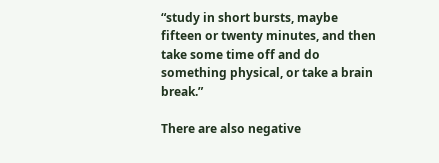“study in short bursts, maybe fifteen or twenty minutes, and then take some time off and do something physical, or take a brain break.”

There are also negative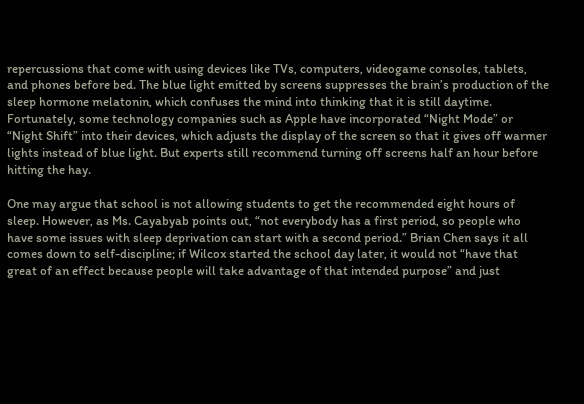repercussions that come with using devices like TVs, computers, videogame consoles, tablets, and phones before bed. The blue light emitted by screens suppresses the brain’s production of the sleep hormone melatonin, which confuses the mind into thinking that it is still daytime. Fortunately, some technology companies such as Apple have incorporated “Night Mode” or “Night Shift” into their devices, which adjusts the display of the screen so that it gives off warmer lights instead of blue light. But experts still recommend turning off screens half an hour before hitting the hay.

One may argue that school is not allowing students to get the recommended eight hours of sleep. However, as Ms. Cayabyab points out, “not everybody has a first period, so people who have some issues with sleep deprivation can start with a second period.” Brian Chen says it all comes down to self-discipline; if Wilcox started the school day later, it would not “have that great of an effect because people will take advantage of that intended purpose” and just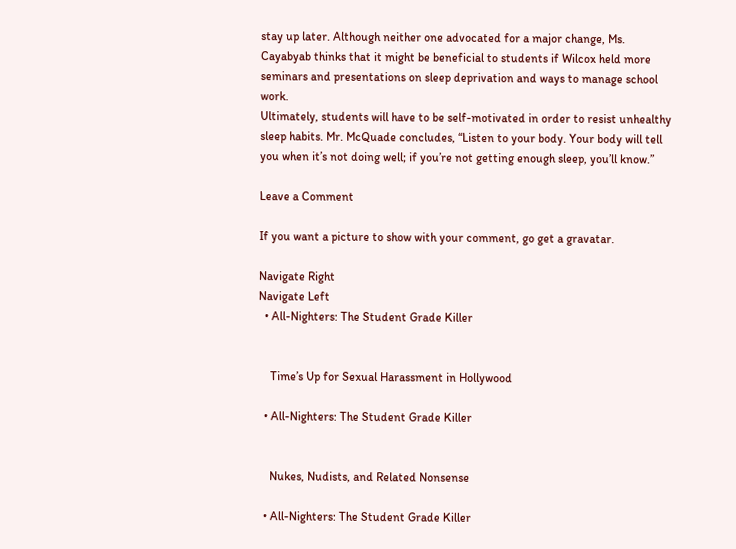stay up later. Although neither one advocated for a major change, Ms. Cayabyab thinks that it might be beneficial to students if Wilcox held more seminars and presentations on sleep deprivation and ways to manage school work.
Ultimately, students will have to be self-motivated in order to resist unhealthy sleep habits. Mr. McQuade concludes, “Listen to your body. Your body will tell you when it’s not doing well; if you’re not getting enough sleep, you’ll know.”

Leave a Comment

If you want a picture to show with your comment, go get a gravatar.

Navigate Right
Navigate Left
  • All-Nighters: The Student Grade Killer


    Time’s Up for Sexual Harassment in Hollywood

  • All-Nighters: The Student Grade Killer


    Nukes, Nudists, and Related Nonsense

  • All-Nighters: The Student Grade Killer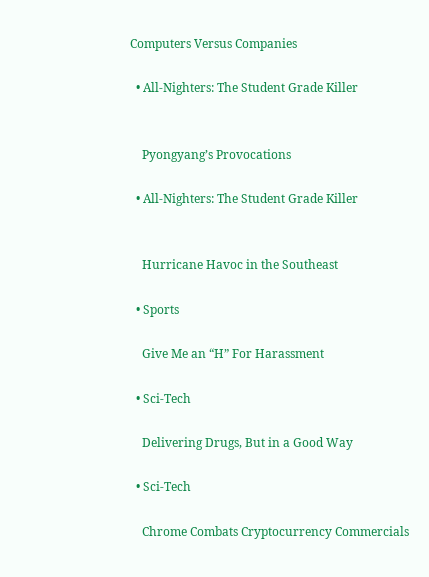Computers Versus Companies

  • All-Nighters: The Student Grade Killer


    Pyongyang’s Provocations

  • All-Nighters: The Student Grade Killer


    Hurricane Havoc in the Southeast

  • Sports

    Give Me an “H” For Harassment

  • Sci-Tech

    Delivering Drugs, But in a Good Way

  • Sci-Tech

    Chrome Combats Cryptocurrency Commercials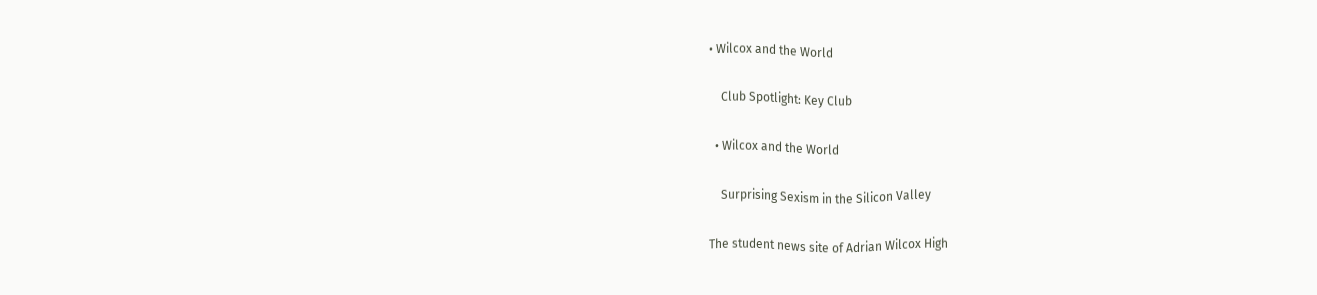• Wilcox and the World

    Club Spotlight: Key Club

  • Wilcox and the World

    Surprising Sexism in the Silicon Valley

The student news site of Adrian Wilcox High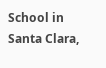School in Santa Clara,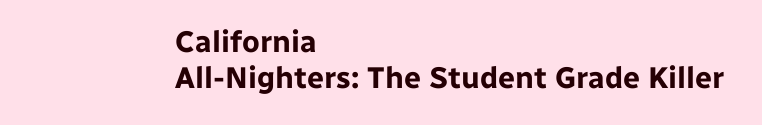California
All-Nighters: The Student Grade Killer